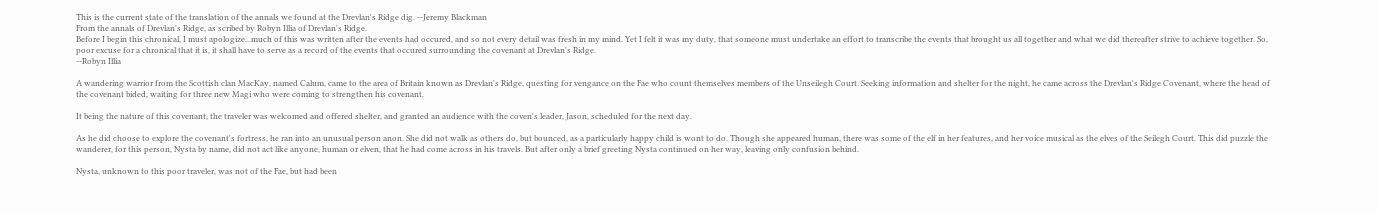This is the current state of the translation of the annals we found at the Drevlan's Ridge dig. --Jeremy Blackman
From the annals of Drevlan's Ridge, as scribed by Robyn Illia of Drevlan's Ridge.
Before I begin this chronical, I must apologize...much of this was written after the events had occured, and so not every detail was fresh in my mind. Yet I felt it was my duty, that someone must undertake an effort to transcribe the events that brought us all together and what we did thereafter strive to achieve together. So, poor excuse for a chronical that it is, it shall have to serve as a record of the events that occured surrounding the covenant at Drevlan's Ridge.
--Robyn Illia

A wandering warrior from the Scottish clan MacKay, named Calum, came to the area of Britain known as Drevlan's Ridge, questing for vengance on the Fae who count themselves members of the Unseilegh Court. Seeking information and shelter for the night, he came across the Drevlan's Ridge Covenant, where the head of the covenant bided, waiting for three new Magi who were coming to strengthen his covenant.

It being the nature of this covenant, the traveler was welcomed and offered shelter, and granted an audience with the coven's leader, Jason, scheduled for the next day.

As he did choose to explore the covenant's fortress, he ran into an unusual person anon. She did not walk as others do, but bounced, as a particularly happy child is wont to do. Though she appeared human, there was some of the elf in her features, and her voice musical as the elves of the Seilegh Court. This did puzzle the wanderer, for this person, Nysta by name, did not act like anyone, human or elven, that he had come across in his travels. But after only a brief greeting Nysta continued on her way, leaving only confusion behind.

Nysta, unknown to this poor traveler, was not of the Fae, but had been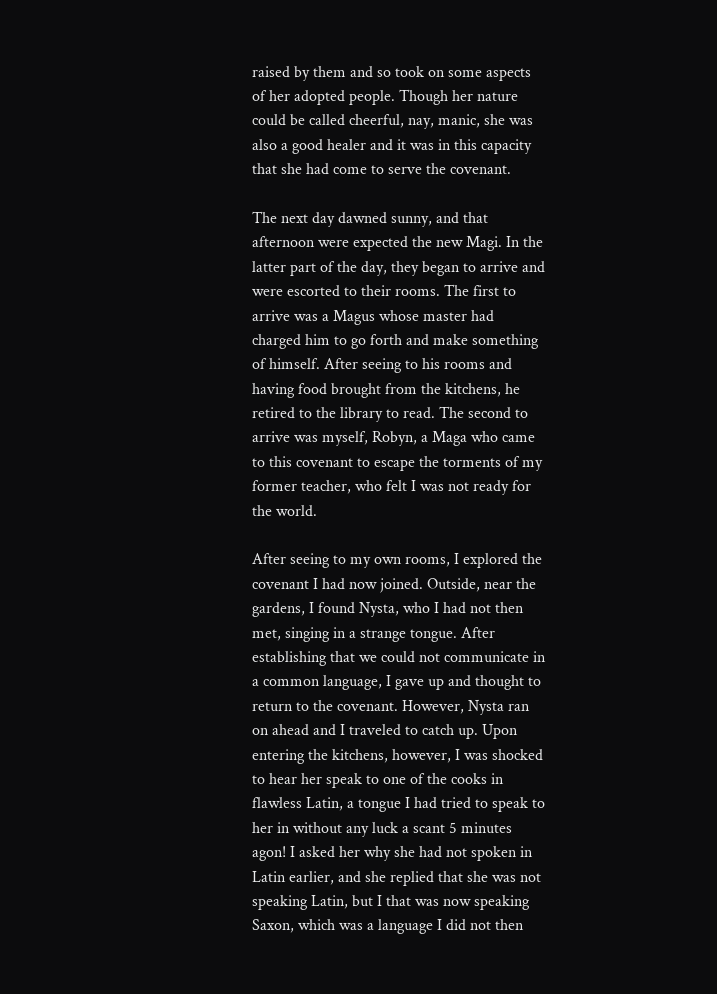raised by them and so took on some aspects of her adopted people. Though her nature could be called cheerful, nay, manic, she was also a good healer and it was in this capacity that she had come to serve the covenant.

The next day dawned sunny, and that afternoon were expected the new Magi. In the latter part of the day, they began to arrive and were escorted to their rooms. The first to arrive was a Magus whose master had charged him to go forth and make something of himself. After seeing to his rooms and having food brought from the kitchens, he retired to the library to read. The second to arrive was myself, Robyn, a Maga who came to this covenant to escape the torments of my former teacher, who felt I was not ready for the world.

After seeing to my own rooms, I explored the covenant I had now joined. Outside, near the gardens, I found Nysta, who I had not then met, singing in a strange tongue. After establishing that we could not communicate in a common language, I gave up and thought to return to the covenant. However, Nysta ran on ahead and I traveled to catch up. Upon entering the kitchens, however, I was shocked to hear her speak to one of the cooks in flawless Latin, a tongue I had tried to speak to her in without any luck a scant 5 minutes agon! I asked her why she had not spoken in Latin earlier, and she replied that she was not speaking Latin, but I that was now speaking Saxon, which was a language I did not then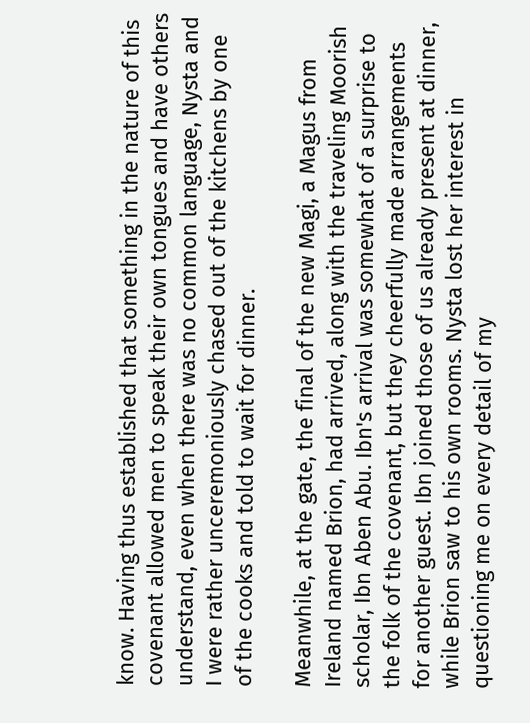know. Having thus established that something in the nature of this covenant allowed men to speak their own tongues and have others understand, even when there was no common language, Nysta and I were rather unceremoniously chased out of the kitchens by one of the cooks and told to wait for dinner.

Meanwhile, at the gate, the final of the new Magi, a Magus from Ireland named Brion, had arrived, along with the traveling Moorish scholar, Ibn Aben Abu. Ibn's arrival was somewhat of a surprise to the folk of the covenant, but they cheerfully made arrangements for another guest. Ibn joined those of us already present at dinner, while Brion saw to his own rooms. Nysta lost her interest in questioning me on every detail of my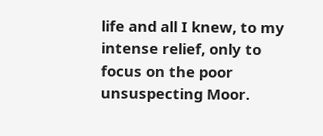life and all I knew, to my intense relief, only to focus on the poor unsuspecting Moor.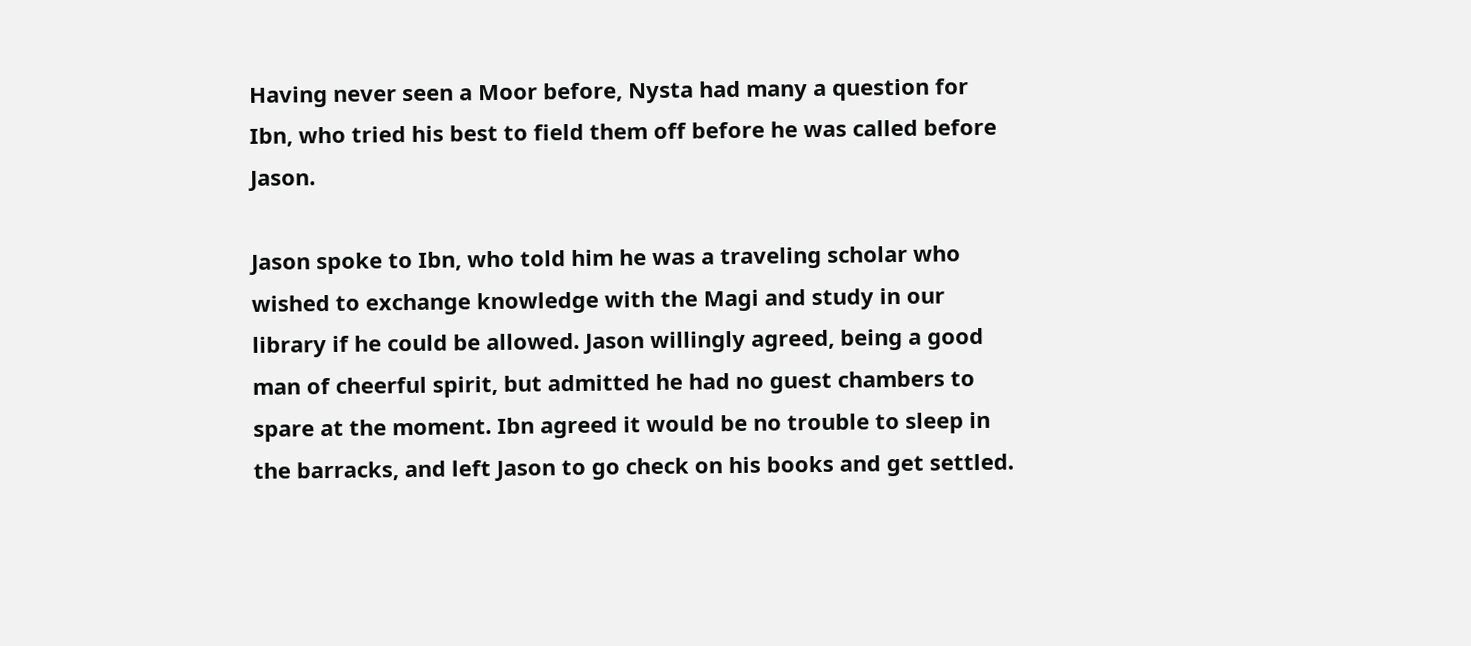Having never seen a Moor before, Nysta had many a question for Ibn, who tried his best to field them off before he was called before Jason.

Jason spoke to Ibn, who told him he was a traveling scholar who wished to exchange knowledge with the Magi and study in our library if he could be allowed. Jason willingly agreed, being a good man of cheerful spirit, but admitted he had no guest chambers to spare at the moment. Ibn agreed it would be no trouble to sleep in the barracks, and left Jason to go check on his books and get settled.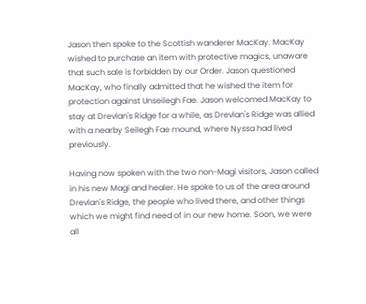Jason then spoke to the Scottish wanderer MacKay. MacKay wished to purchase an item with protective magics, unaware that such sale is forbidden by our Order. Jason questioned MacKay, who finally admitted that he wished the item for protection against Unseilegh Fae. Jason welcomed MacKay to stay at Drevlan's Ridge for a while, as Drevlan's Ridge was allied with a nearby Seilegh Fae mound, where Nyssa had lived previously.

Having now spoken with the two non-Magi visitors, Jason called in his new Magi and healer. He spoke to us of the area around Drevlan's Ridge, the people who lived there, and other things which we might find need of in our new home. Soon, we were all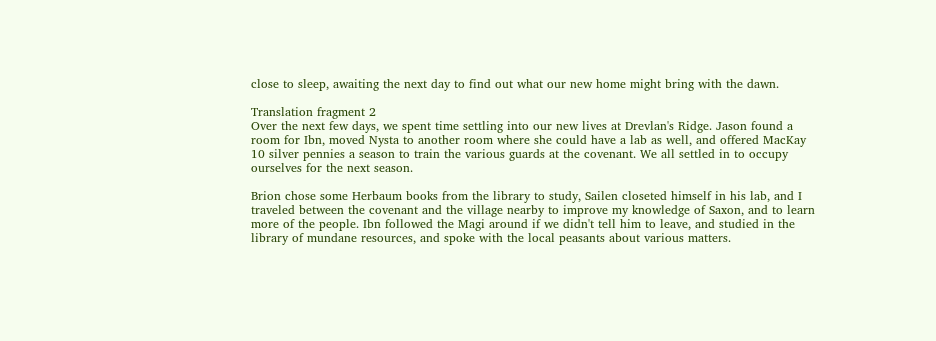close to sleep, awaiting the next day to find out what our new home might bring with the dawn.

Translation fragment 2
Over the next few days, we spent time settling into our new lives at Drevlan's Ridge. Jason found a room for Ibn, moved Nysta to another room where she could have a lab as well, and offered MacKay 10 silver pennies a season to train the various guards at the covenant. We all settled in to occupy ourselves for the next season.

Brion chose some Herbaum books from the library to study, Sailen closeted himself in his lab, and I traveled between the covenant and the village nearby to improve my knowledge of Saxon, and to learn more of the people. Ibn followed the Magi around if we didn't tell him to leave, and studied in the library of mundane resources, and spoke with the local peasants about various matters.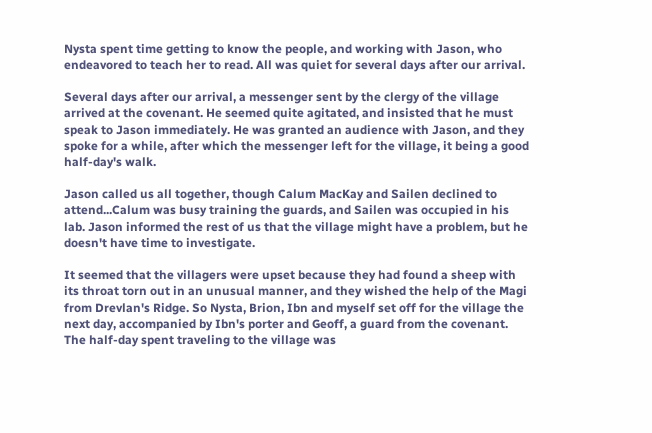Nysta spent time getting to know the people, and working with Jason, who endeavored to teach her to read. All was quiet for several days after our arrival.

Several days after our arrival, a messenger sent by the clergy of the village arrived at the covenant. He seemed quite agitated, and insisted that he must speak to Jason immediately. He was granted an audience with Jason, and they spoke for a while, after which the messenger left for the village, it being a good half-day's walk.

Jason called us all together, though Calum MacKay and Sailen declined to attend...Calum was busy training the guards, and Sailen was occupied in his lab. Jason informed the rest of us that the village might have a problem, but he doesn't have time to investigate.

It seemed that the villagers were upset because they had found a sheep with its throat torn out in an unusual manner, and they wished the help of the Magi from Drevlan's Ridge. So Nysta, Brion, Ibn and myself set off for the village the next day, accompanied by Ibn's porter and Geoff, a guard from the covenant. The half-day spent traveling to the village was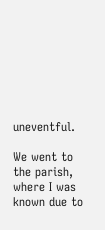uneventful.

We went to the parish, where I was known due to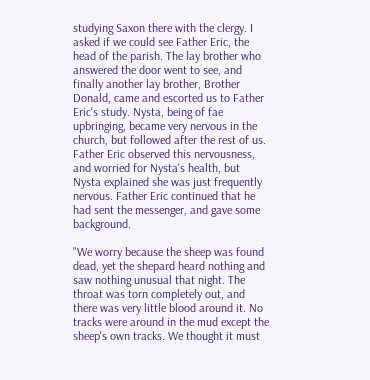studying Saxon there with the clergy. I asked if we could see Father Eric, the head of the parish. The lay brother who answered the door went to see, and finally another lay brother, Brother Donald, came and escorted us to Father Eric's study. Nysta, being of fae upbringing, became very nervous in the church, but followed after the rest of us. Father Eric observed this nervousness, and worried for Nysta's health, but Nysta explained she was just frequently nervous. Father Eric continued that he had sent the messenger, and gave some background.

"We worry because the sheep was found dead, yet the shepard heard nothing and saw nothing unusual that night. The throat was torn completely out, and there was very little blood around it. No tracks were around in the mud except the sheep's own tracks. We thought it must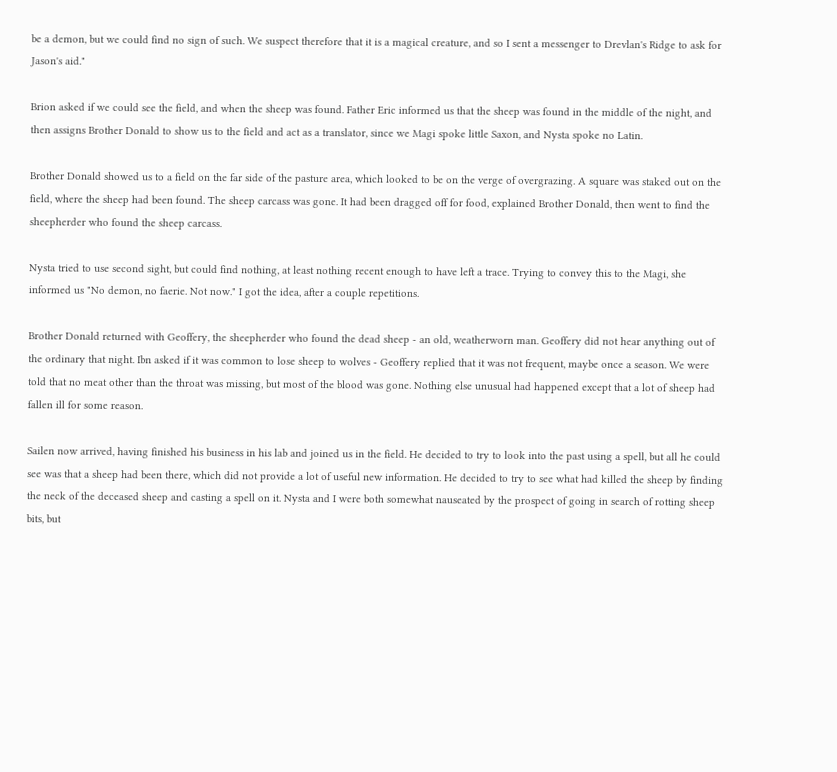be a demon, but we could find no sign of such. We suspect therefore that it is a magical creature, and so I sent a messenger to Drevlan's Ridge to ask for Jason's aid."

Brion asked if we could see the field, and when the sheep was found. Father Eric informed us that the sheep was found in the middle of the night, and then assigns Brother Donald to show us to the field and act as a translator, since we Magi spoke little Saxon, and Nysta spoke no Latin.

Brother Donald showed us to a field on the far side of the pasture area, which looked to be on the verge of overgrazing. A square was staked out on the field, where the sheep had been found. The sheep carcass was gone. It had been dragged off for food, explained Brother Donald, then went to find the sheepherder who found the sheep carcass.

Nysta tried to use second sight, but could find nothing, at least nothing recent enough to have left a trace. Trying to convey this to the Magi, she informed us "No demon, no faerie. Not now." I got the idea, after a couple repetitions.

Brother Donald returned with Geoffery, the sheepherder who found the dead sheep - an old, weatherworn man. Geoffery did not hear anything out of the ordinary that night. Ibn asked if it was common to lose sheep to wolves - Geoffery replied that it was not frequent, maybe once a season. We were told that no meat other than the throat was missing, but most of the blood was gone. Nothing else unusual had happened except that a lot of sheep had fallen ill for some reason.

Sailen now arrived, having finished his business in his lab and joined us in the field. He decided to try to look into the past using a spell, but all he could see was that a sheep had been there, which did not provide a lot of useful new information. He decided to try to see what had killed the sheep by finding the neck of the deceased sheep and casting a spell on it. Nysta and I were both somewhat nauseated by the prospect of going in search of rotting sheep bits, but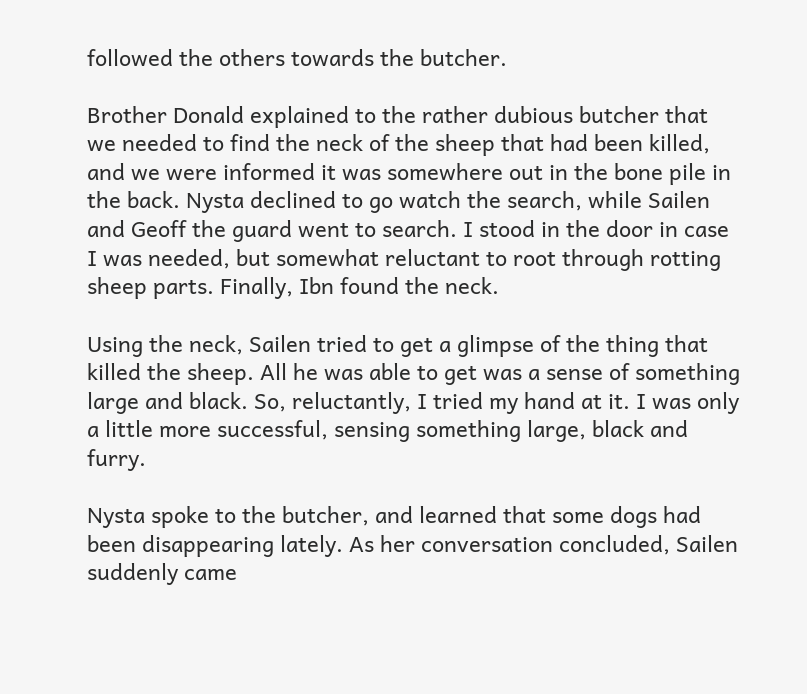followed the others towards the butcher.

Brother Donald explained to the rather dubious butcher that we needed to find the neck of the sheep that had been killed, and we were informed it was somewhere out in the bone pile in the back. Nysta declined to go watch the search, while Sailen and Geoff the guard went to search. I stood in the door in case I was needed, but somewhat reluctant to root through rotting sheep parts. Finally, Ibn found the neck.

Using the neck, Sailen tried to get a glimpse of the thing that killed the sheep. All he was able to get was a sense of something large and black. So, reluctantly, I tried my hand at it. I was only a little more successful, sensing something large, black and furry.

Nysta spoke to the butcher, and learned that some dogs had been disappearing lately. As her conversation concluded, Sailen suddenly came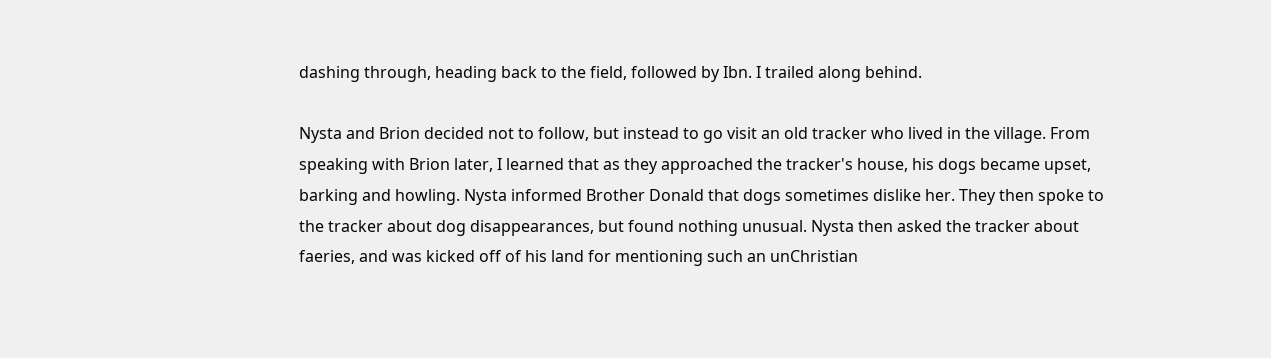dashing through, heading back to the field, followed by Ibn. I trailed along behind.

Nysta and Brion decided not to follow, but instead to go visit an old tracker who lived in the village. From speaking with Brion later, I learned that as they approached the tracker's house, his dogs became upset, barking and howling. Nysta informed Brother Donald that dogs sometimes dislike her. They then spoke to the tracker about dog disappearances, but found nothing unusual. Nysta then asked the tracker about faeries, and was kicked off of his land for mentioning such an unChristian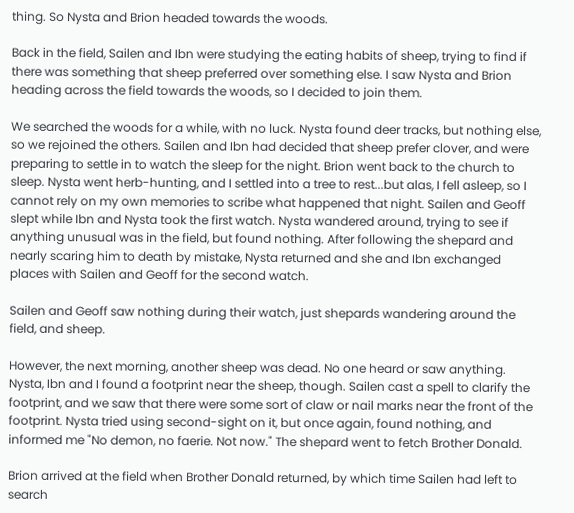thing. So Nysta and Brion headed towards the woods.

Back in the field, Sailen and Ibn were studying the eating habits of sheep, trying to find if there was something that sheep preferred over something else. I saw Nysta and Brion heading across the field towards the woods, so I decided to join them.

We searched the woods for a while, with no luck. Nysta found deer tracks, but nothing else, so we rejoined the others. Sailen and Ibn had decided that sheep prefer clover, and were preparing to settle in to watch the sleep for the night. Brion went back to the church to sleep. Nysta went herb-hunting, and I settled into a tree to rest...but alas, I fell asleep, so I cannot rely on my own memories to scribe what happened that night. Sailen and Geoff slept while Ibn and Nysta took the first watch. Nysta wandered around, trying to see if anything unusual was in the field, but found nothing. After following the shepard and nearly scaring him to death by mistake, Nysta returned and she and Ibn exchanged places with Sailen and Geoff for the second watch.

Sailen and Geoff saw nothing during their watch, just shepards wandering around the field, and sheep.

However, the next morning, another sheep was dead. No one heard or saw anything. Nysta, Ibn and I found a footprint near the sheep, though. Sailen cast a spell to clarify the footprint, and we saw that there were some sort of claw or nail marks near the front of the footprint. Nysta tried using second-sight on it, but once again, found nothing, and informed me "No demon, no faerie. Not now." The shepard went to fetch Brother Donald.

Brion arrived at the field when Brother Donald returned, by which time Sailen had left to search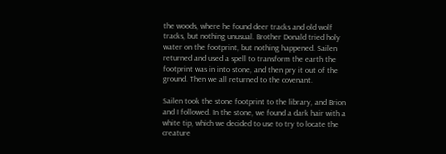the woods, where he found deer tracks and old wolf tracks, but nothing unusual. Brother Donald tried holy water on the footprint, but nothing happened. Sailen returned and used a spell to transform the earth the footprint was in into stone, and then pry it out of the ground. Then we all returned to the covenant.

Sailen took the stone footprint to the library, and Brion and I followed. In the stone, we found a dark hair with a white tip, which we decided to use to try to locate the creature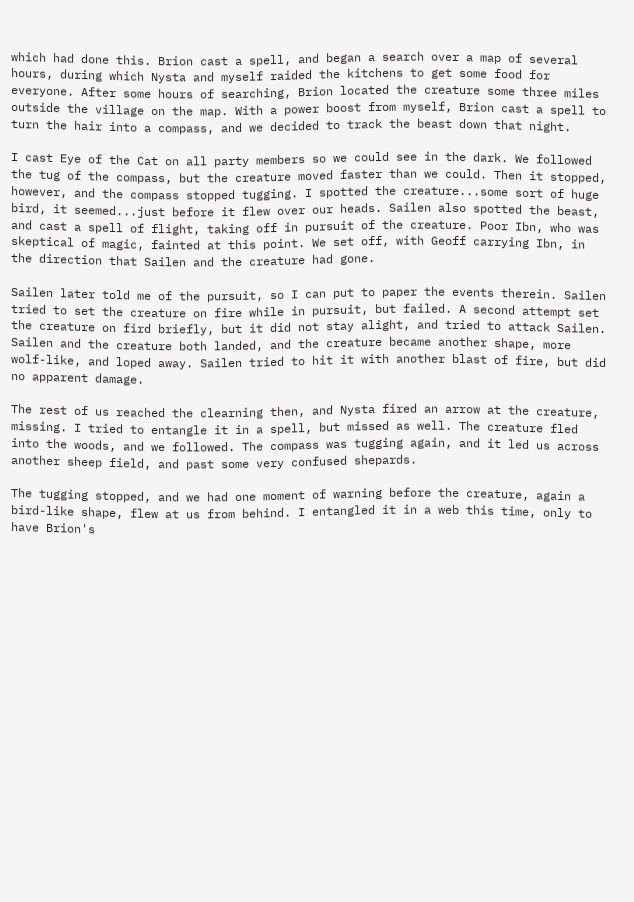which had done this. Brion cast a spell, and began a search over a map of several hours, during which Nysta and myself raided the kitchens to get some food for everyone. After some hours of searching, Brion located the creature some three miles outside the village on the map. With a power boost from myself, Brion cast a spell to turn the hair into a compass, and we decided to track the beast down that night.

I cast Eye of the Cat on all party members so we could see in the dark. We followed the tug of the compass, but the creature moved faster than we could. Then it stopped, however, and the compass stopped tugging. I spotted the creature...some sort of huge bird, it seemed...just before it flew over our heads. Sailen also spotted the beast, and cast a spell of flight, taking off in pursuit of the creature. Poor Ibn, who was skeptical of magic, fainted at this point. We set off, with Geoff carrying Ibn, in the direction that Sailen and the creature had gone.

Sailen later told me of the pursuit, so I can put to paper the events therein. Sailen tried to set the creature on fire while in pursuit, but failed. A second attempt set the creature on fird briefly, but it did not stay alight, and tried to attack Sailen. Sailen and the creature both landed, and the creature became another shape, more wolf-like, and loped away. Sailen tried to hit it with another blast of fire, but did no apparent damage.

The rest of us reached the clearning then, and Nysta fired an arrow at the creature, missing. I tried to entangle it in a spell, but missed as well. The creature fled into the woods, and we followed. The compass was tugging again, and it led us across another sheep field, and past some very confused shepards.

The tugging stopped, and we had one moment of warning before the creature, again a bird-like shape, flew at us from behind. I entangled it in a web this time, only to have Brion's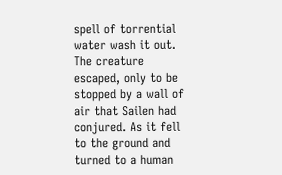spell of torrential water wash it out. The creature escaped, only to be stopped by a wall of air that Sailen had conjured. As it fell to the ground and turned to a human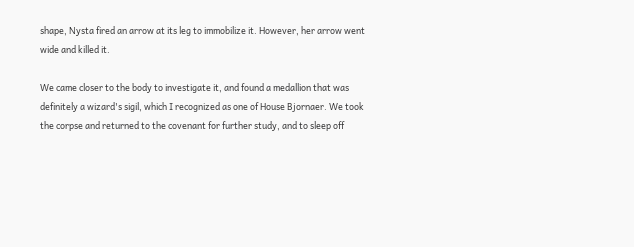shape, Nysta fired an arrow at its leg to immobilize it. However, her arrow went wide and killed it.

We came closer to the body to investigate it, and found a medallion that was definitely a wizard's sigil, which I recognized as one of House Bjornaer. We took the corpse and returned to the covenant for further study, and to sleep off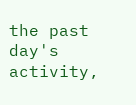the past day's activity,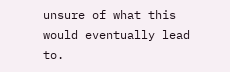unsure of what this would eventually lead to.